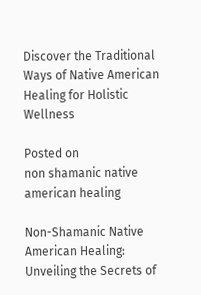Discover the Traditional Ways of Native American Healing for Holistic Wellness

Posted on
non shamanic native american healing

Non-Shamanic Native American Healing: Unveiling the Secrets of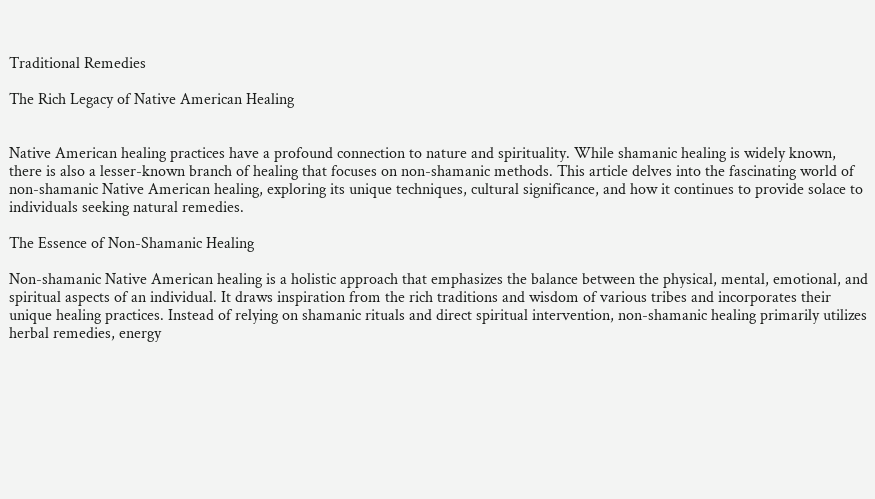Traditional Remedies

The Rich Legacy of Native American Healing


Native American healing practices have a profound connection to nature and spirituality. While shamanic healing is widely known, there is also a lesser-known branch of healing that focuses on non-shamanic methods. This article delves into the fascinating world of non-shamanic Native American healing, exploring its unique techniques, cultural significance, and how it continues to provide solace to individuals seeking natural remedies.

The Essence of Non-Shamanic Healing

Non-shamanic Native American healing is a holistic approach that emphasizes the balance between the physical, mental, emotional, and spiritual aspects of an individual. It draws inspiration from the rich traditions and wisdom of various tribes and incorporates their unique healing practices. Instead of relying on shamanic rituals and direct spiritual intervention, non-shamanic healing primarily utilizes herbal remedies, energy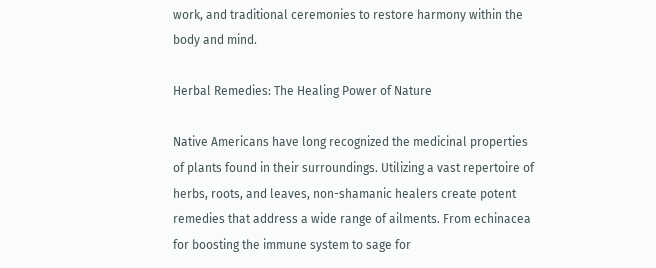work, and traditional ceremonies to restore harmony within the body and mind.

Herbal Remedies: The Healing Power of Nature

Native Americans have long recognized the medicinal properties of plants found in their surroundings. Utilizing a vast repertoire of herbs, roots, and leaves, non-shamanic healers create potent remedies that address a wide range of ailments. From echinacea for boosting the immune system to sage for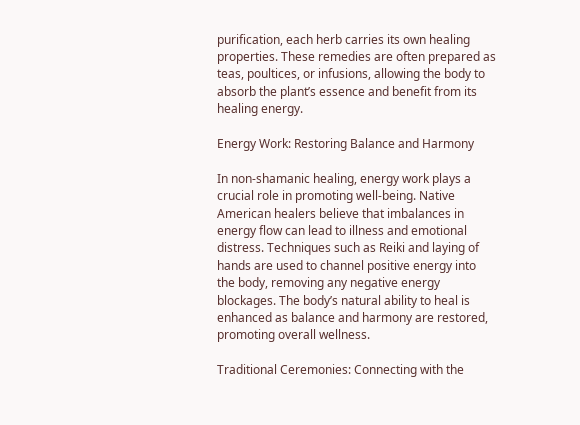purification, each herb carries its own healing properties. These remedies are often prepared as teas, poultices, or infusions, allowing the body to absorb the plant’s essence and benefit from its healing energy.

Energy Work: Restoring Balance and Harmony

In non-shamanic healing, energy work plays a crucial role in promoting well-being. Native American healers believe that imbalances in energy flow can lead to illness and emotional distress. Techniques such as Reiki and laying of hands are used to channel positive energy into the body, removing any negative energy blockages. The body’s natural ability to heal is enhanced as balance and harmony are restored, promoting overall wellness.

Traditional Ceremonies: Connecting with the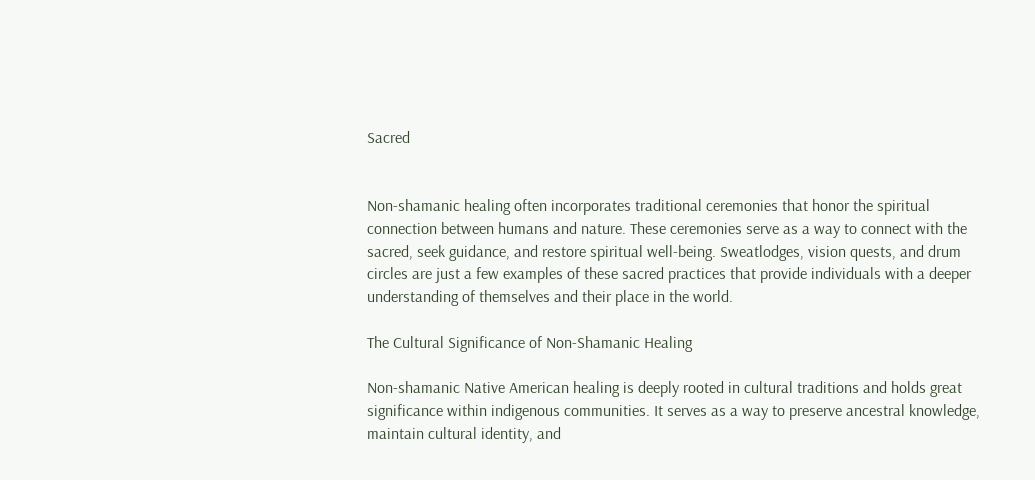Sacred


Non-shamanic healing often incorporates traditional ceremonies that honor the spiritual connection between humans and nature. These ceremonies serve as a way to connect with the sacred, seek guidance, and restore spiritual well-being. Sweatlodges, vision quests, and drum circles are just a few examples of these sacred practices that provide individuals with a deeper understanding of themselves and their place in the world.

The Cultural Significance of Non-Shamanic Healing

Non-shamanic Native American healing is deeply rooted in cultural traditions and holds great significance within indigenous communities. It serves as a way to preserve ancestral knowledge, maintain cultural identity, and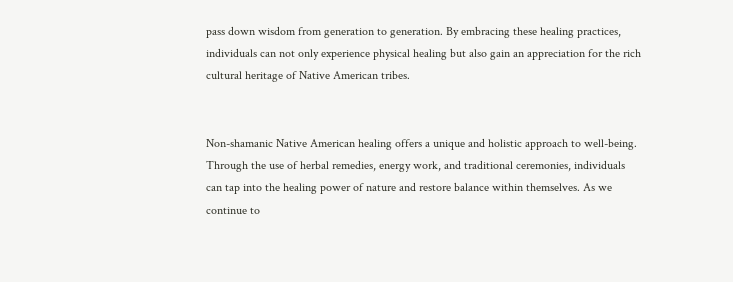pass down wisdom from generation to generation. By embracing these healing practices, individuals can not only experience physical healing but also gain an appreciation for the rich cultural heritage of Native American tribes.


Non-shamanic Native American healing offers a unique and holistic approach to well-being. Through the use of herbal remedies, energy work, and traditional ceremonies, individuals can tap into the healing power of nature and restore balance within themselves. As we continue to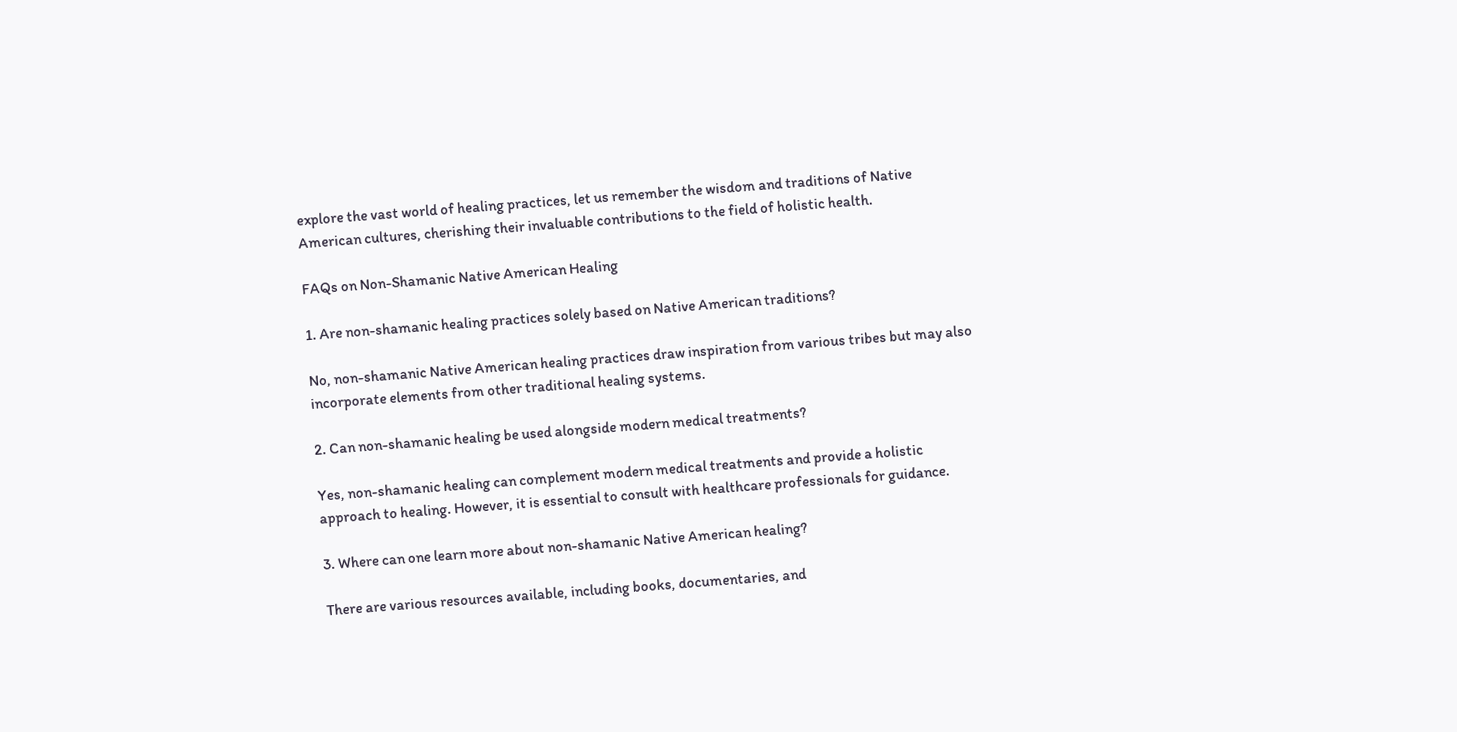explore the vast world of healing practices, let us remember the wisdom and traditions of Native American cultures, cherishing their invaluable contributions to the field of holistic health.

FAQs on Non-Shamanic Native American Healing

1. Are non-shamanic healing practices solely based on Native American traditions?

No, non-shamanic Native American healing practices draw inspiration from various tribes but may also incorporate elements from other traditional healing systems.

2. Can non-shamanic healing be used alongside modern medical treatments?

Yes, non-shamanic healing can complement modern medical treatments and provide a holistic approach to healing. However, it is essential to consult with healthcare professionals for guidance.

3. Where can one learn more about non-shamanic Native American healing?

There are various resources available, including books, documentaries, and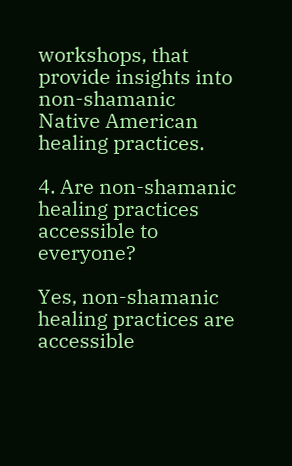workshops, that provide insights into non-shamanic Native American healing practices.

4. Are non-shamanic healing practices accessible to everyone?

Yes, non-shamanic healing practices are accessible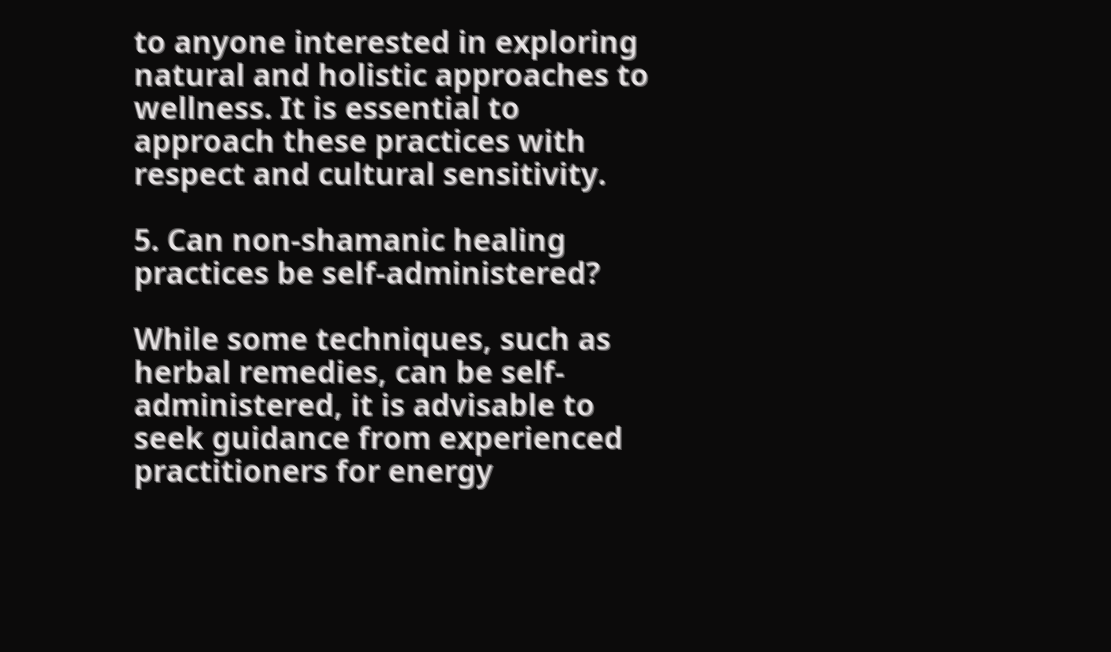to anyone interested in exploring natural and holistic approaches to wellness. It is essential to approach these practices with respect and cultural sensitivity.

5. Can non-shamanic healing practices be self-administered?

While some techniques, such as herbal remedies, can be self-administered, it is advisable to seek guidance from experienced practitioners for energy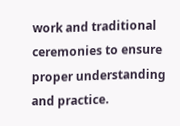work and traditional ceremonies to ensure proper understanding and practice.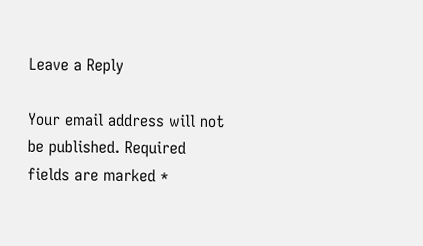Leave a Reply

Your email address will not be published. Required fields are marked *